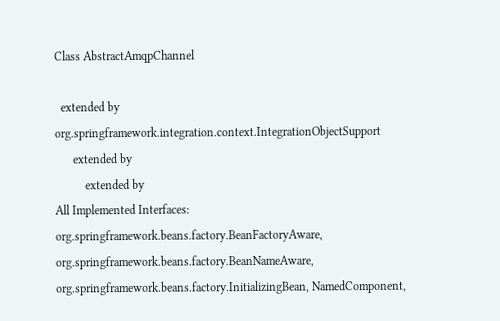Class AbstractAmqpChannel

  extended by org.springframework.integration.context.IntegrationObjectSupport
      extended by
          extended by
All Implemented Interfaces:
org.springframework.beans.factory.BeanFactoryAware, org.springframework.beans.factory.BeanNameAware, org.springframework.beans.factory.InitializingBean, NamedComponent,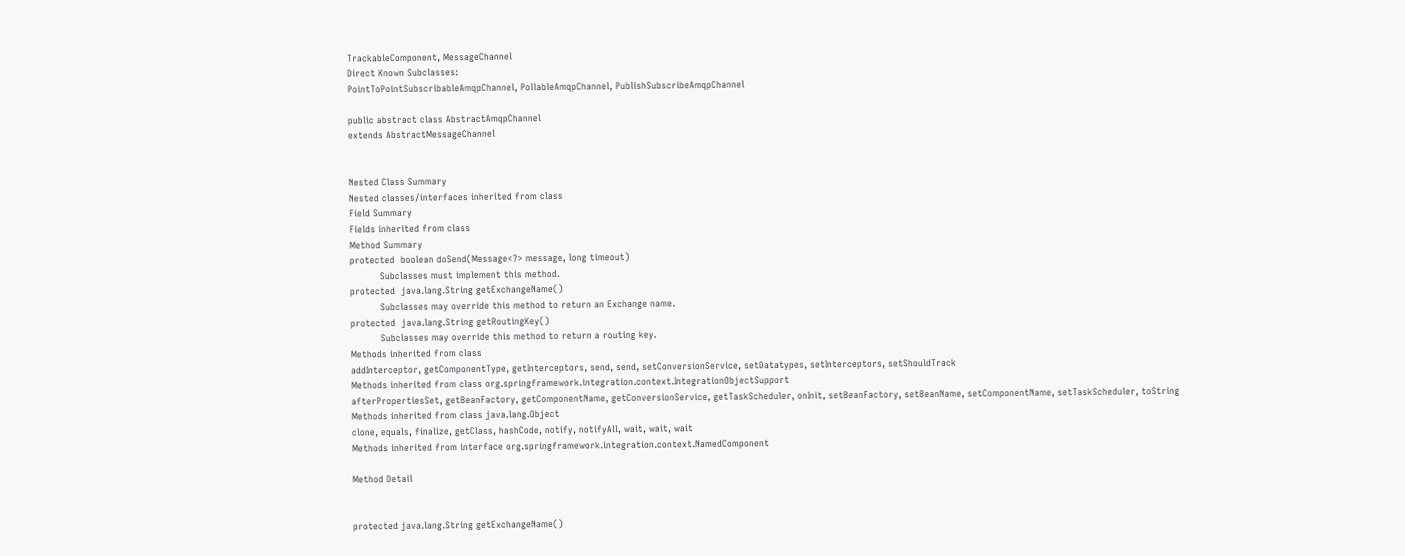TrackableComponent, MessageChannel
Direct Known Subclasses:
PointToPointSubscribableAmqpChannel, PollableAmqpChannel, PublishSubscribeAmqpChannel

public abstract class AbstractAmqpChannel
extends AbstractMessageChannel


Nested Class Summary
Nested classes/interfaces inherited from class
Field Summary
Fields inherited from class
Method Summary
protected  boolean doSend(Message<?> message, long timeout)
          Subclasses must implement this method.
protected  java.lang.String getExchangeName()
          Subclasses may override this method to return an Exchange name.
protected  java.lang.String getRoutingKey()
          Subclasses may override this method to return a routing key.
Methods inherited from class
addInterceptor, getComponentType, getInterceptors, send, send, setConversionService, setDatatypes, setInterceptors, setShouldTrack
Methods inherited from class org.springframework.integration.context.IntegrationObjectSupport
afterPropertiesSet, getBeanFactory, getComponentName, getConversionService, getTaskScheduler, onInit, setBeanFactory, setBeanName, setComponentName, setTaskScheduler, toString
Methods inherited from class java.lang.Object
clone, equals, finalize, getClass, hashCode, notify, notifyAll, wait, wait, wait
Methods inherited from interface org.springframework.integration.context.NamedComponent

Method Detail


protected java.lang.String getExchangeName()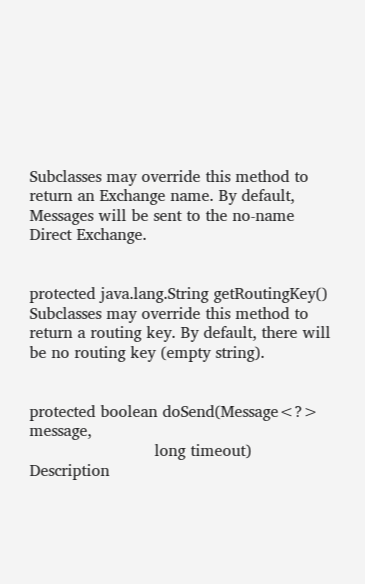Subclasses may override this method to return an Exchange name. By default, Messages will be sent to the no-name Direct Exchange.


protected java.lang.String getRoutingKey()
Subclasses may override this method to return a routing key. By default, there will be no routing key (empty string).


protected boolean doSend(Message<?> message,
                         long timeout)
Description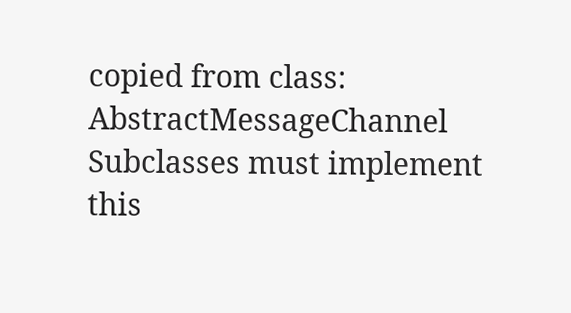copied from class: AbstractMessageChannel
Subclasses must implement this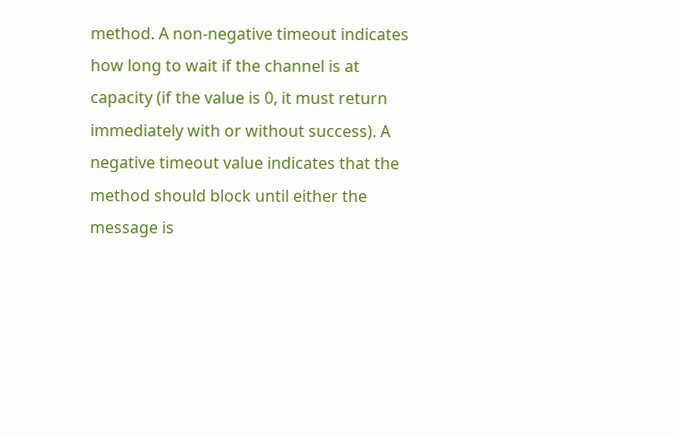method. A non-negative timeout indicates how long to wait if the channel is at capacity (if the value is 0, it must return immediately with or without success). A negative timeout value indicates that the method should block until either the message is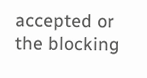accepted or the blocking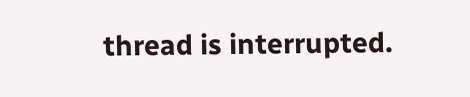thread is interrupted.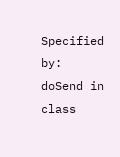Specified by:
doSend in class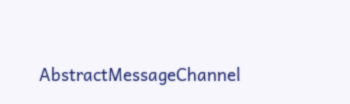AbstractMessageChannel